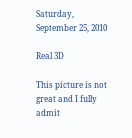Saturday, September 25, 2010

Real 3D

This picture is not great and I fully admit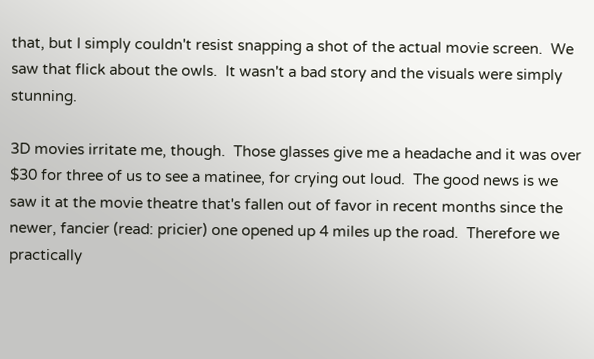that, but I simply couldn't resist snapping a shot of the actual movie screen.  We saw that flick about the owls.  It wasn't a bad story and the visuals were simply stunning.

3D movies irritate me, though.  Those glasses give me a headache and it was over $30 for three of us to see a matinee, for crying out loud.  The good news is we saw it at the movie theatre that's fallen out of favor in recent months since the newer, fancier (read: pricier) one opened up 4 miles up the road.  Therefore we practically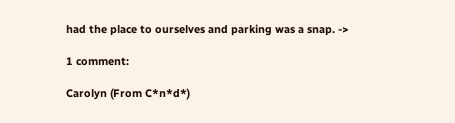had the place to ourselves and parking was a snap. ->

1 comment:

Carolyn (From C*n*d*)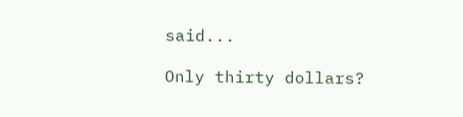said...

Only thirty dollars?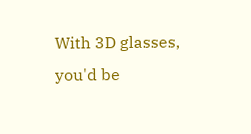With 3D glasses, you'd be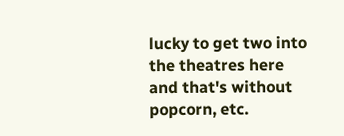lucky to get two into the theatres here and that's without popcorn, etc.